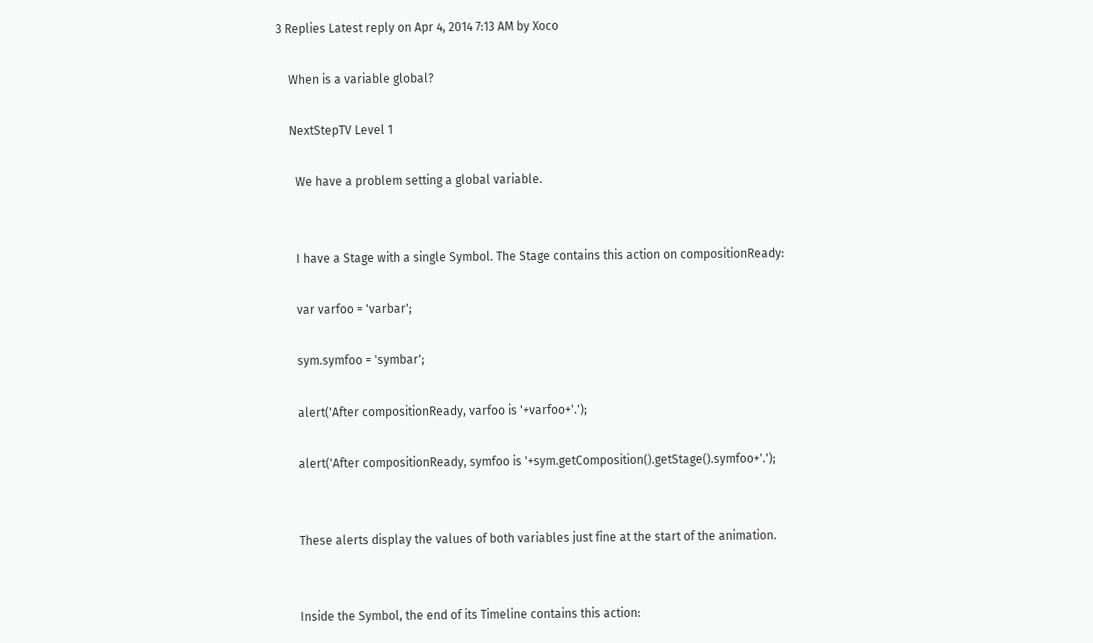3 Replies Latest reply on Apr 4, 2014 7:13 AM by Xoco

    When is a variable global?

    NextStepTV Level 1

      We have a problem setting a global variable.


      I have a Stage with a single Symbol. The Stage contains this action on compositionReady:

      var varfoo = 'varbar';

      sym.symfoo = 'symbar';

      alert('After compositionReady, varfoo is '+varfoo+'.');

      alert('After compositionReady, symfoo is '+sym.getComposition().getStage().symfoo+'.');


      These alerts display the values of both variables just fine at the start of the animation.


      Inside the Symbol, the end of its Timeline contains this action: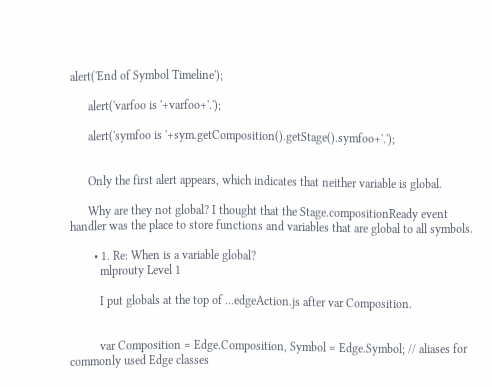alert('End of Symbol Timeline');

      alert('varfoo is '+varfoo+'.');

      alert('symfoo is '+sym.getComposition().getStage().symfoo+'.');


      Only the first alert appears, which indicates that neither variable is global.

      Why are they not global? I thought that the Stage.compositionReady event handler was the place to store functions and variables that are global to all symbols.

        • 1. Re: When is a variable global?
          mlprouty Level 1

          I put globals at the top of ...edgeAction.js after var Composition.


          var Composition = Edge.Composition, Symbol = Edge.Symbol; // aliases for commonly used Edge classes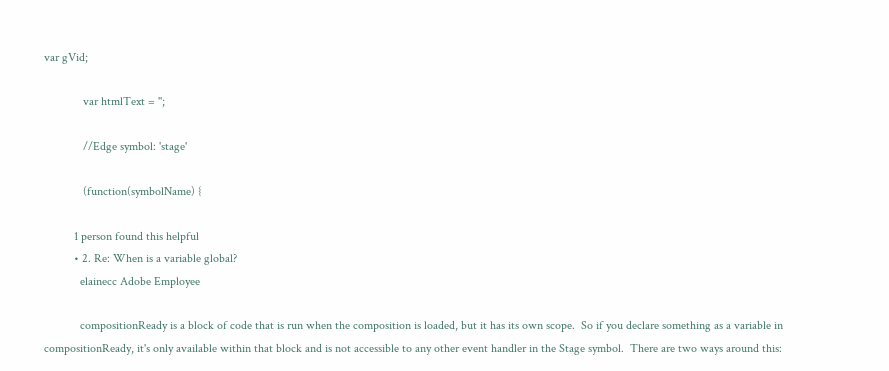var gVid;

             var htmlText = '';

             //Edge symbol: 'stage'

             (function(symbolName) {

          1 person found this helpful
          • 2. Re: When is a variable global?
            elainecc Adobe Employee

            compositionReady is a block of code that is run when the composition is loaded, but it has its own scope.  So if you declare something as a variable in compositionReady, it's only available within that block and is not accessible to any other event handler in the Stage symbol.  There are two ways around this: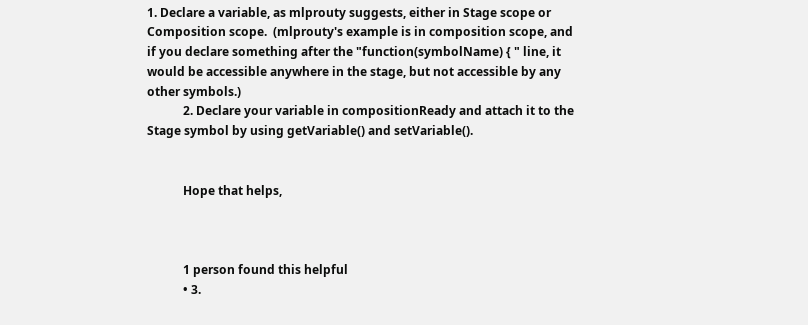1. Declare a variable, as mlprouty suggests, either in Stage scope or Composition scope.  (mlprouty's example is in composition scope, and if you declare something after the "function(symbolName) { " line, it would be accessible anywhere in the stage, but not accessible by any other symbols.)
            2. Declare your variable in compositionReady and attach it to the Stage symbol by using getVariable() and setVariable().


            Hope that helps,



            1 person found this helpful
            • 3.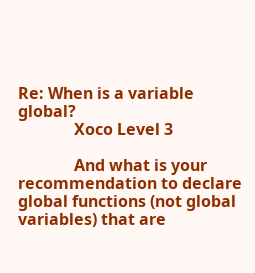Re: When is a variable global?
              Xoco Level 3

              And what is your recommendation to declare global functions (not global variables) that are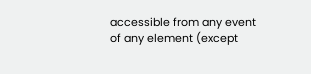accessible from any event of any element (except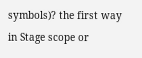symbols)? the first way in Stage scope or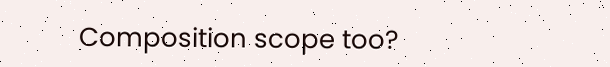Composition scope too?